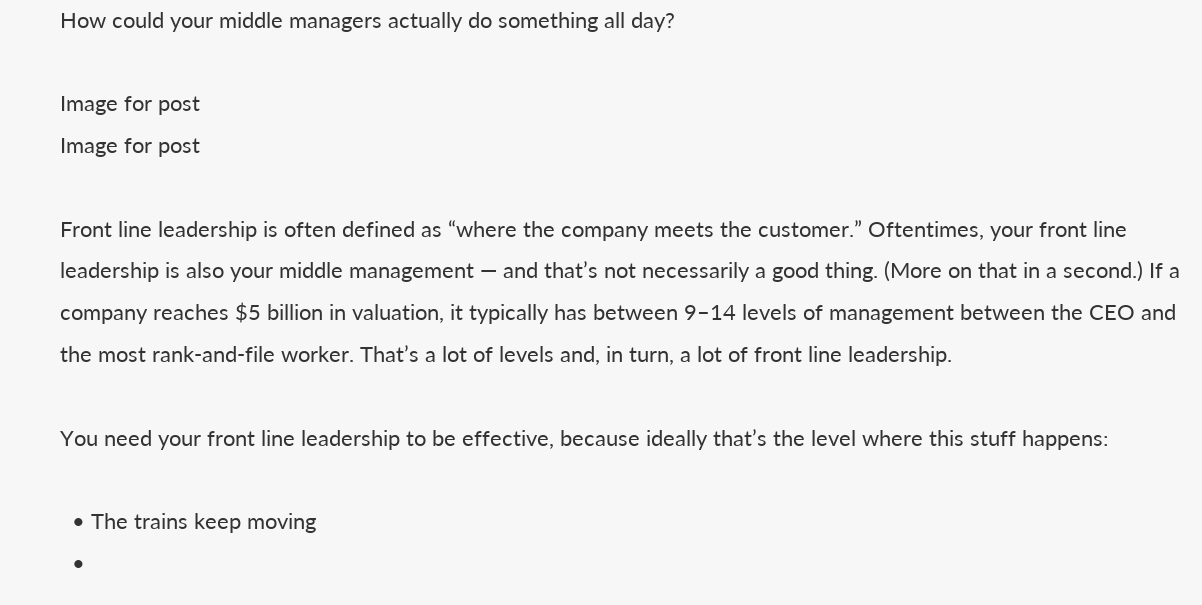How could your middle managers actually do something all day?

Image for post
Image for post

Front line leadership is often defined as “where the company meets the customer.” Oftentimes, your front line leadership is also your middle management — and that’s not necessarily a good thing. (More on that in a second.) If a company reaches $5 billion in valuation, it typically has between 9–14 levels of management between the CEO and the most rank-and-file worker. That’s a lot of levels and, in turn, a lot of front line leadership.

You need your front line leadership to be effective, because ideally that’s the level where this stuff happens:

  • The trains keep moving
  •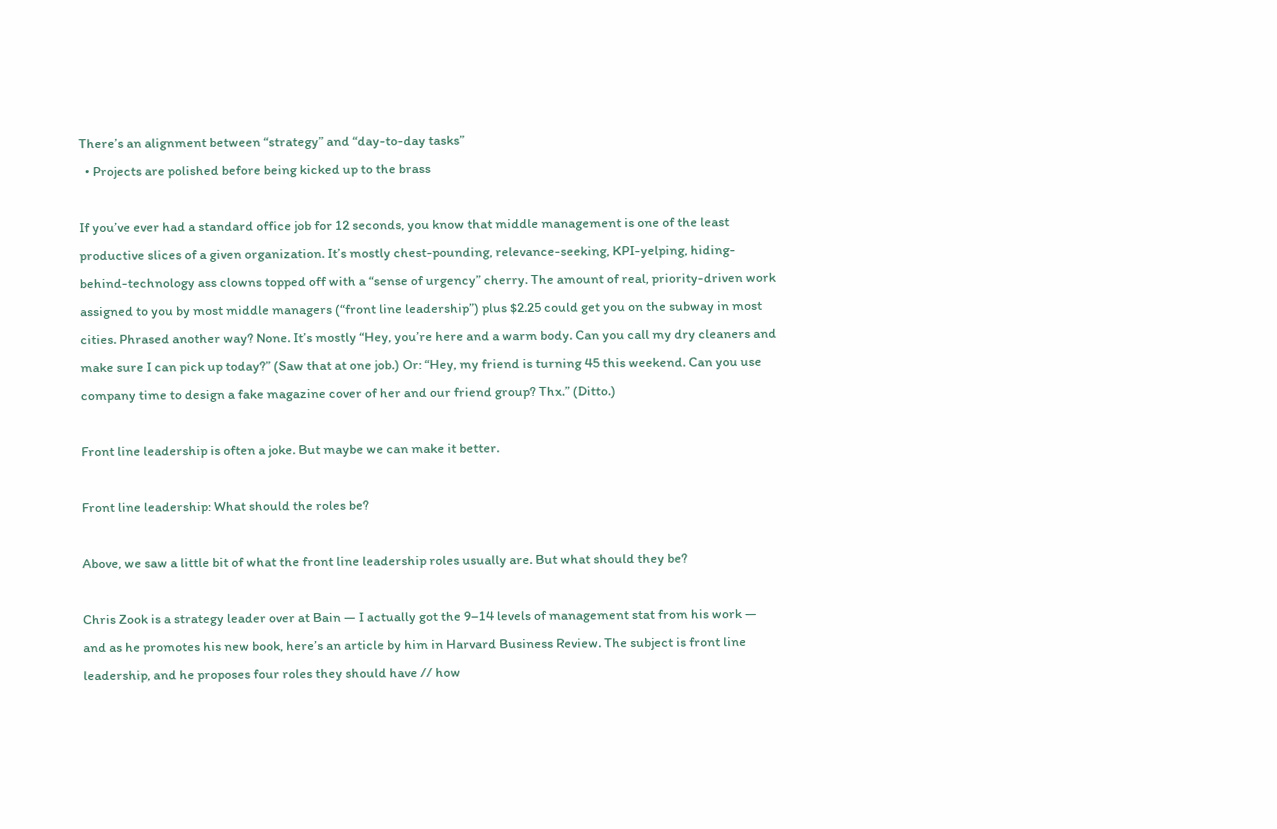There’s an alignment between “strategy” and “day-to-day tasks”
  • Projects are polished before being kicked up to the brass

If you’ve ever had a standard office job for 12 seconds, you know that middle management is one of the least productive slices of a given organization. It’s mostly chest-pounding, relevance-seeking, KPI-yelping, hiding-behind-technology ass clowns topped off with a “sense of urgency” cherry. The amount of real, priority-driven work assigned to you by most middle managers (“front line leadership”) plus $2.25 could get you on the subway in most cities. Phrased another way? None. It’s mostly “Hey, you’re here and a warm body. Can you call my dry cleaners and make sure I can pick up today?” (Saw that at one job.) Or: “Hey, my friend is turning 45 this weekend. Can you use company time to design a fake magazine cover of her and our friend group? Thx.” (Ditto.)

Front line leadership is often a joke. But maybe we can make it better.

Front line leadership: What should the roles be?

Above, we saw a little bit of what the front line leadership roles usually are. But what should they be?

Chris Zook is a strategy leader over at Bain — I actually got the 9–14 levels of management stat from his work — and as he promotes his new book, here’s an article by him in Harvard Business Review. The subject is front line leadership, and he proposes four roles they should have // how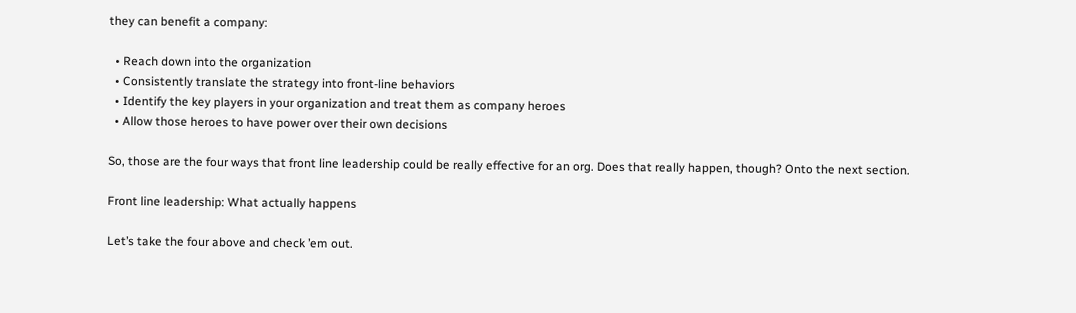they can benefit a company:

  • Reach down into the organization
  • Consistently translate the strategy into front-line behaviors
  • Identify the key players in your organization and treat them as company heroes
  • Allow those heroes to have power over their own decisions

So, those are the four ways that front line leadership could be really effective for an org. Does that really happen, though? Onto the next section.

Front line leadership: What actually happens

Let’s take the four above and check ’em out.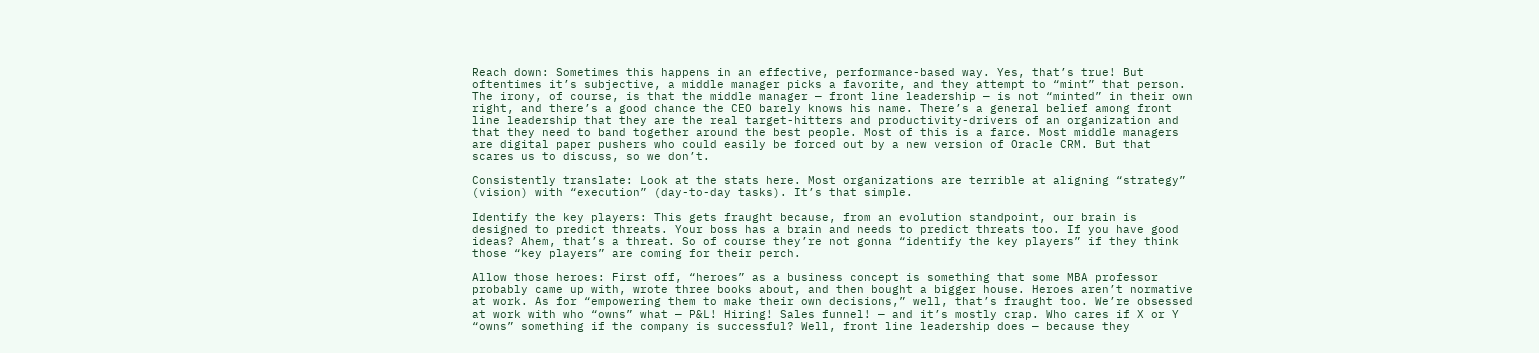Reach down: Sometimes this happens in an effective, performance-based way. Yes, that’s true! But oftentimes it’s subjective, a middle manager picks a favorite, and they attempt to “mint” that person. The irony, of course, is that the middle manager — front line leadership — is not “minted” in their own right, and there’s a good chance the CEO barely knows his name. There’s a general belief among front line leadership that they are the real target-hitters and productivity-drivers of an organization and that they need to band together around the best people. Most of this is a farce. Most middle managers are digital paper pushers who could easily be forced out by a new version of Oracle CRM. But that scares us to discuss, so we don’t.

Consistently translate: Look at the stats here. Most organizations are terrible at aligning “strategy” (vision) with “execution” (day-to-day tasks). It’s that simple.

Identify the key players: This gets fraught because, from an evolution standpoint, our brain is designed to predict threats. Your boss has a brain and needs to predict threats too. If you have good ideas? Ahem, that’s a threat. So of course they’re not gonna “identify the key players” if they think those “key players” are coming for their perch.

Allow those heroes: First off, “heroes” as a business concept is something that some MBA professor probably came up with, wrote three books about, and then bought a bigger house. Heroes aren’t normative at work. As for “empowering them to make their own decisions,” well, that’s fraught too. We’re obsessed at work with who “owns” what — P&L! Hiring! Sales funnel! — and it’s mostly crap. Who cares if X or Y “owns” something if the company is successful? Well, front line leadership does — because they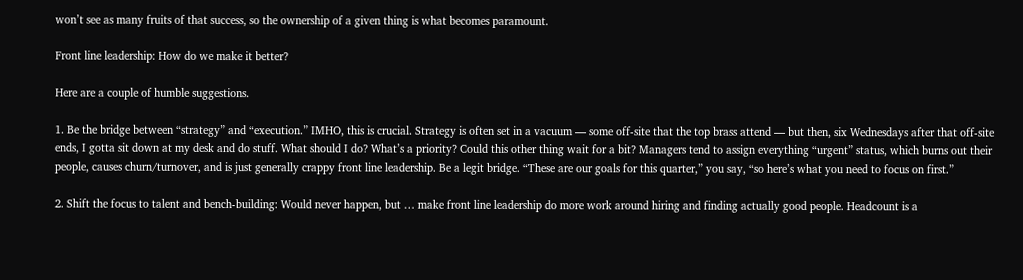won’t see as many fruits of that success, so the ownership of a given thing is what becomes paramount.

Front line leadership: How do we make it better?

Here are a couple of humble suggestions.

1. Be the bridge between “strategy” and “execution.” IMHO, this is crucial. Strategy is often set in a vacuum — some off-site that the top brass attend — but then, six Wednesdays after that off-site ends, I gotta sit down at my desk and do stuff. What should I do? What’s a priority? Could this other thing wait for a bit? Managers tend to assign everything “urgent” status, which burns out their people, causes churn/turnover, and is just generally crappy front line leadership. Be a legit bridge. “These are our goals for this quarter,” you say, “so here’s what you need to focus on first.”

2. Shift the focus to talent and bench-building: Would never happen, but … make front line leadership do more work around hiring and finding actually good people. Headcount is a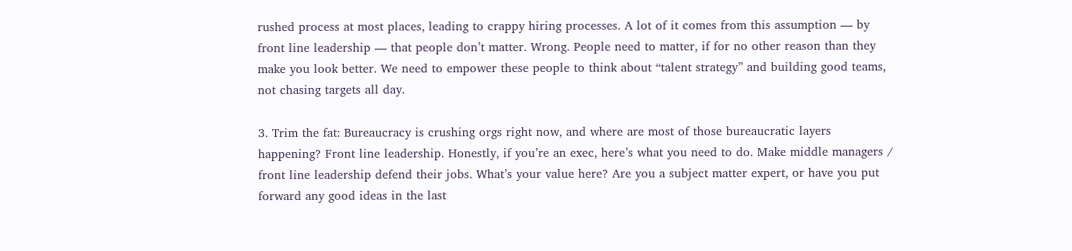rushed process at most places, leading to crappy hiring processes. A lot of it comes from this assumption — by front line leadership — that people don’t matter. Wrong. People need to matter, if for no other reason than they make you look better. We need to empower these people to think about “talent strategy” and building good teams, not chasing targets all day.

3. Trim the fat: Bureaucracy is crushing orgs right now, and where are most of those bureaucratic layers happening? Front line leadership. Honestly, if you’re an exec, here’s what you need to do. Make middle managers / front line leadership defend their jobs. What’s your value here? Are you a subject matter expert, or have you put forward any good ideas in the last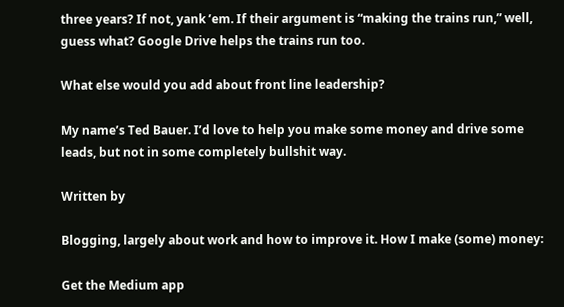three years? If not, yank ’em. If their argument is “making the trains run,” well, guess what? Google Drive helps the trains run too.

What else would you add about front line leadership?

My name’s Ted Bauer. I’d love to help you make some money and drive some leads, but not in some completely bullshit way.

Written by

Blogging, largely about work and how to improve it. How I make (some) money:

Get the Medium app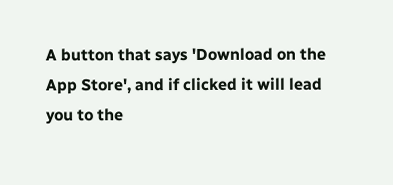A button that says 'Download on the App Store', and if clicked it will lead you to the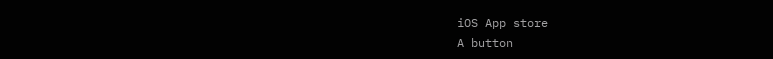iOS App store
A button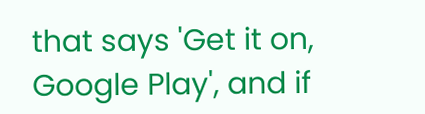that says 'Get it on, Google Play', and if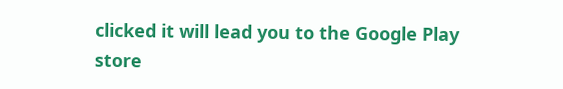clicked it will lead you to the Google Play store